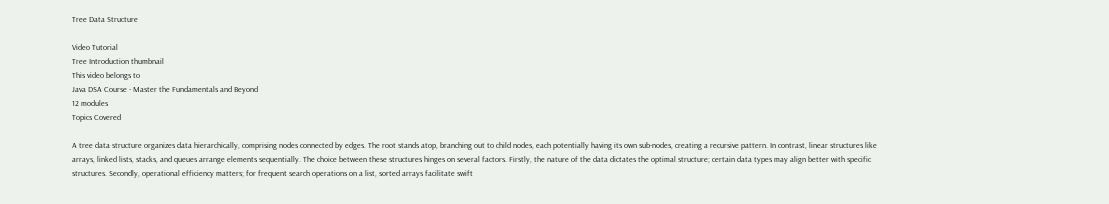Tree Data Structure

Video Tutorial
Tree Introduction thumbnail
This video belongs to
Java DSA Course - Master the Fundamentals and Beyond
12 modules
Topics Covered

A tree data structure organizes data hierarchically, comprising nodes connected by edges. The root stands atop, branching out to child nodes, each potentially having its own sub-nodes, creating a recursive pattern. In contrast, linear structures like arrays, linked lists, stacks, and queues arrange elements sequentially. The choice between these structures hinges on several factors. Firstly, the nature of the data dictates the optimal structure; certain data types may align better with specific structures. Secondly, operational efficiency matters; for frequent search operations on a list, sorted arrays facilitate swift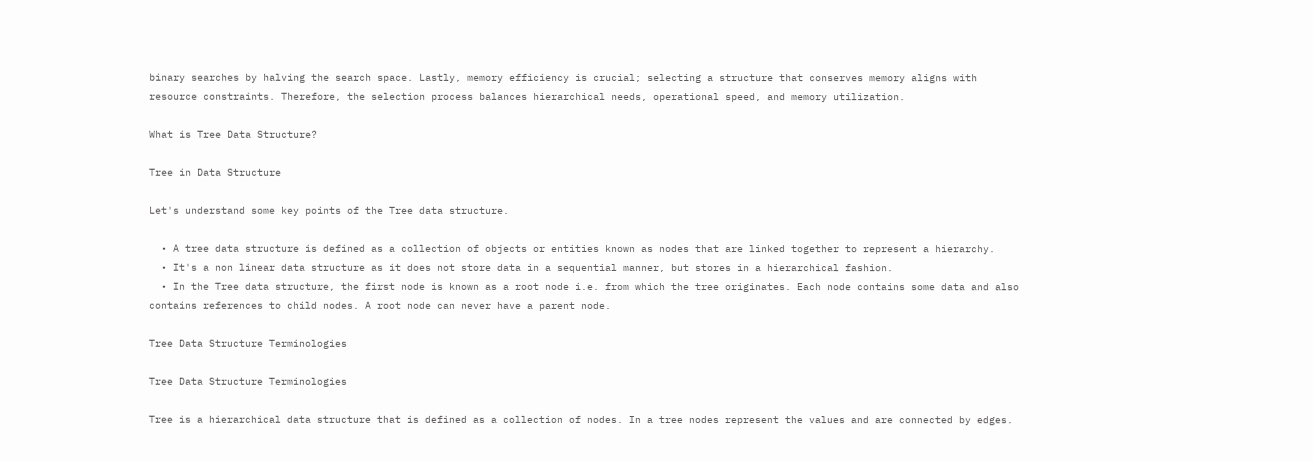binary searches by halving the search space. Lastly, memory efficiency is crucial; selecting a structure that conserves memory aligns with resource constraints. Therefore, the selection process balances hierarchical needs, operational speed, and memory utilization.

What is Tree Data Structure?

Tree in Data Structure

Let's understand some key points of the Tree data structure.

  • A tree data structure is defined as a collection of objects or entities known as nodes that are linked together to represent a hierarchy.
  • It's a non linear data structure as it does not store data in a sequential manner, but stores in a hierarchical fashion.
  • In the Tree data structure, the first node is known as a root node i.e. from which the tree originates. Each node contains some data and also contains references to child nodes. A root node can never have a parent node.

Tree Data Structure Terminologies

Tree Data Structure Terminologies

Tree is a hierarchical data structure that is defined as a collection of nodes. In a tree nodes represent the values and are connected by edges.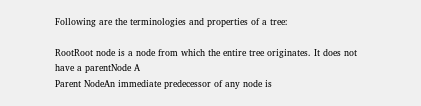Following are the terminologies and properties of a tree:

RootRoot node is a node from which the entire tree originates. It does not have a parentNode A
Parent NodeAn immediate predecessor of any node is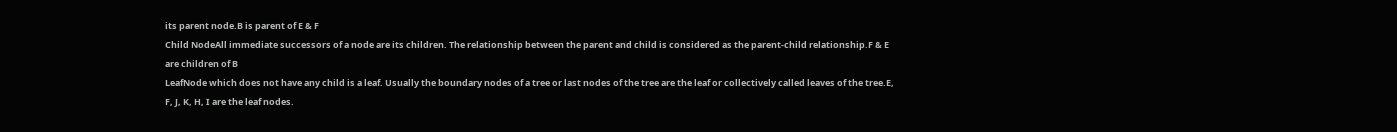its parent node.B is parent of E & F
Child NodeAll immediate successors of a node are its children. The relationship between the parent and child is considered as the parent-child relationship.F & E are children of B
LeafNode which does not have any child is a leaf. Usually the boundary nodes of a tree or last nodes of the tree are the leaf or collectively called leaves of the tree.E, F, J, K, H, I are the leaf nodes.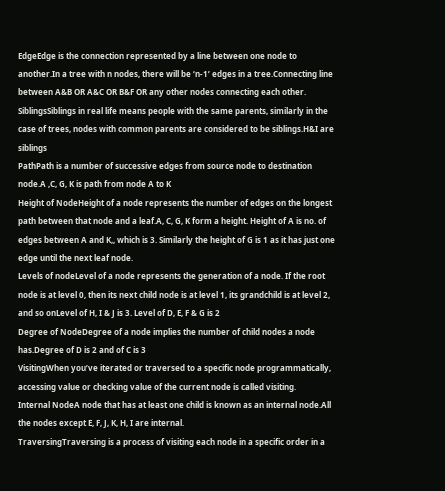EdgeEdge is the connection represented by a line between one node to another.In a tree with n nodes, there will be ‘n-1’ edges in a tree.Connecting line between A&B OR A&C OR B&F OR any other nodes connecting each other.
SiblingsSiblings in real life means people with the same parents, similarly in the case of trees, nodes with common parents are considered to be siblings.H&I are siblings
PathPath is a number of successive edges from source node to destination node.A ,C, G, K is path from node A to K
Height of NodeHeight of a node represents the number of edges on the longest path between that node and a leaf.A, C, G, K form a height. Height of A is no. of edges between A and K,, which is 3. Similarly the height of G is 1 as it has just one edge until the next leaf node.
Levels of nodeLevel of a node represents the generation of a node. If the root node is at level 0, then its next child node is at level 1, its grandchild is at level 2, and so onLevel of H, I & J is 3. Level of D, E, F & G is 2
Degree of NodeDegree of a node implies the number of child nodes a node has.Degree of D is 2 and of C is 3
VisitingWhen you’ve iterated or traversed to a specific node programmatically, accessing value or checking value of the current node is called visiting.
Internal NodeA node that has at least one child is known as an internal node.All the nodes except E, F, J, K, H, I are internal.
TraversingTraversing is a process of visiting each node in a specific order in a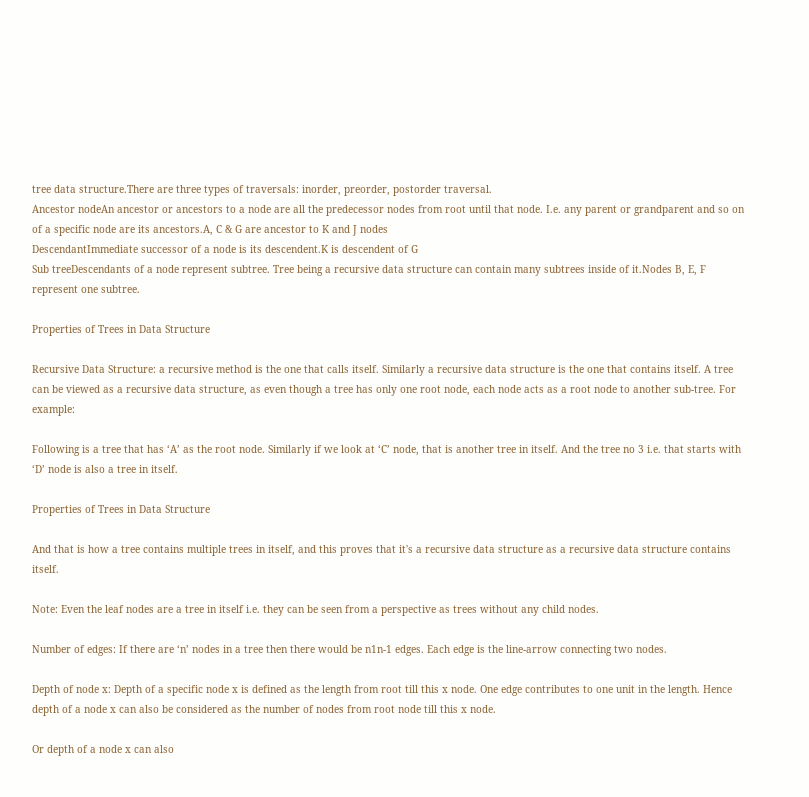tree data structure.There are three types of traversals: inorder, preorder, postorder traversal.
Ancestor nodeAn ancestor or ancestors to a node are all the predecessor nodes from root until that node. I.e. any parent or grandparent and so on of a specific node are its ancestors.A, C & G are ancestor to K and J nodes
DescendantImmediate successor of a node is its descendent.K is descendent of G
Sub treeDescendants of a node represent subtree. Tree being a recursive data structure can contain many subtrees inside of it.Nodes B, E, F represent one subtree.

Properties of Trees in Data Structure

Recursive Data Structure: a recursive method is the one that calls itself. Similarly a recursive data structure is the one that contains itself. A tree can be viewed as a recursive data structure, as even though a tree has only one root node, each node acts as a root node to another sub-tree. For example:

Following is a tree that has ‘A’ as the root node. Similarly if we look at ‘C’ node, that is another tree in itself. And the tree no 3 i.e. that starts with ‘D’ node is also a tree in itself.

Properties of Trees in Data Structure

And that is how a tree contains multiple trees in itself, and this proves that it's a recursive data structure as a recursive data structure contains itself.

Note: Even the leaf nodes are a tree in itself i.e. they can be seen from a perspective as trees without any child nodes.

Number of edges: If there are ‘n’ nodes in a tree then there would be n1n-1 edges. Each edge is the line-arrow connecting two nodes.

Depth of node x: Depth of a specific node x is defined as the length from root till this x node. One edge contributes to one unit in the length. Hence depth of a node x can also be considered as the number of nodes from root node till this x node.

Or depth of a node x can also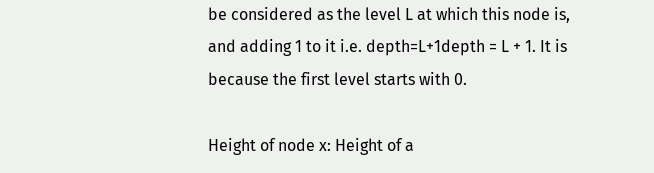be considered as the level L at which this node is, and adding 1 to it i.e. depth=L+1depth = L + 1. It is because the first level starts with 0.

Height of node x: Height of a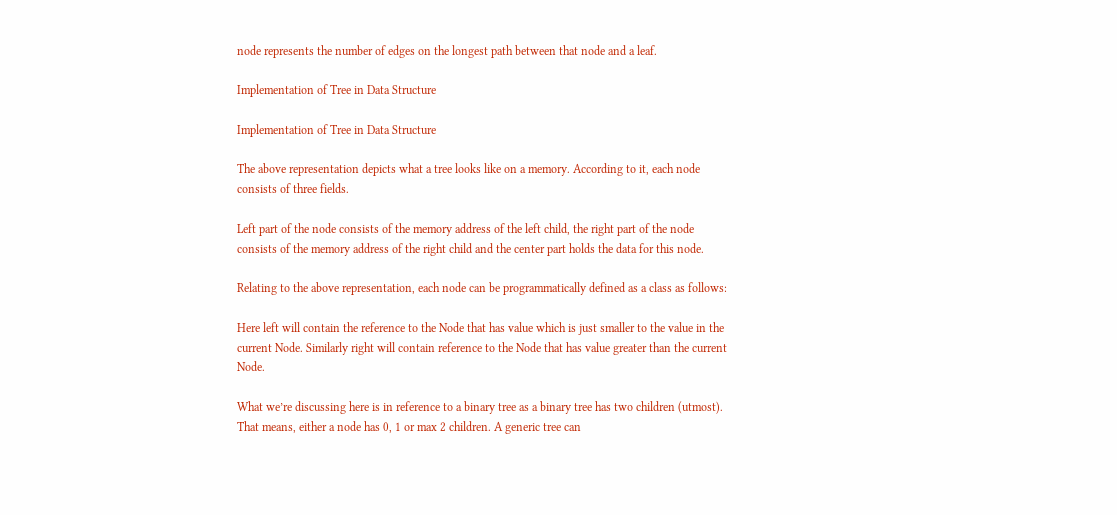node represents the number of edges on the longest path between that node and a leaf.

Implementation of Tree in Data Structure

Implementation of Tree in Data Structure

The above representation depicts what a tree looks like on a memory. According to it, each node consists of three fields.

Left part of the node consists of the memory address of the left child, the right part of the node consists of the memory address of the right child and the center part holds the data for this node.

Relating to the above representation, each node can be programmatically defined as a class as follows:

Here left will contain the reference to the Node that has value which is just smaller to the value in the current Node. Similarly right will contain reference to the Node that has value greater than the current Node.

What we’re discussing here is in reference to a binary tree as a binary tree has two children (utmost). That means, either a node has 0, 1 or max 2 children. A generic tree can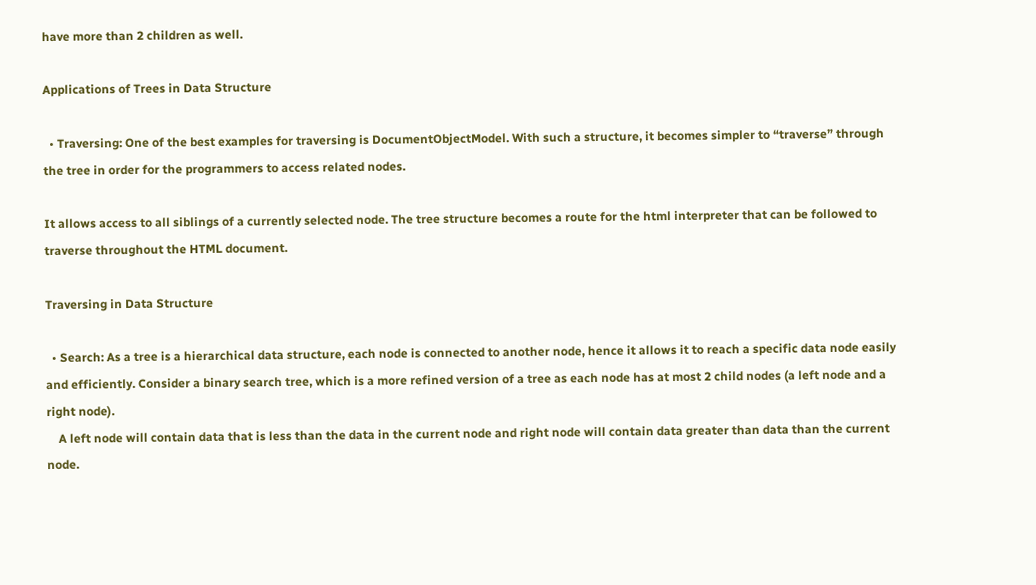have more than 2 children as well.

Applications of Trees in Data Structure

  • Traversing: One of the best examples for traversing is DocumentObjectModel. With such a structure, it becomes simpler to “traverse” through the tree in order for the programmers to access related nodes.

It allows access to all siblings of a currently selected node. The tree structure becomes a route for the html interpreter that can be followed to traverse throughout the HTML document.

Traversing in Data Structure

  • Search: As a tree is a hierarchical data structure, each node is connected to another node, hence it allows it to reach a specific data node easily and efficiently. Consider a binary search tree, which is a more refined version of a tree as each node has at most 2 child nodes (a left node and a right node).
    A left node will contain data that is less than the data in the current node and right node will contain data greater than data than the current node.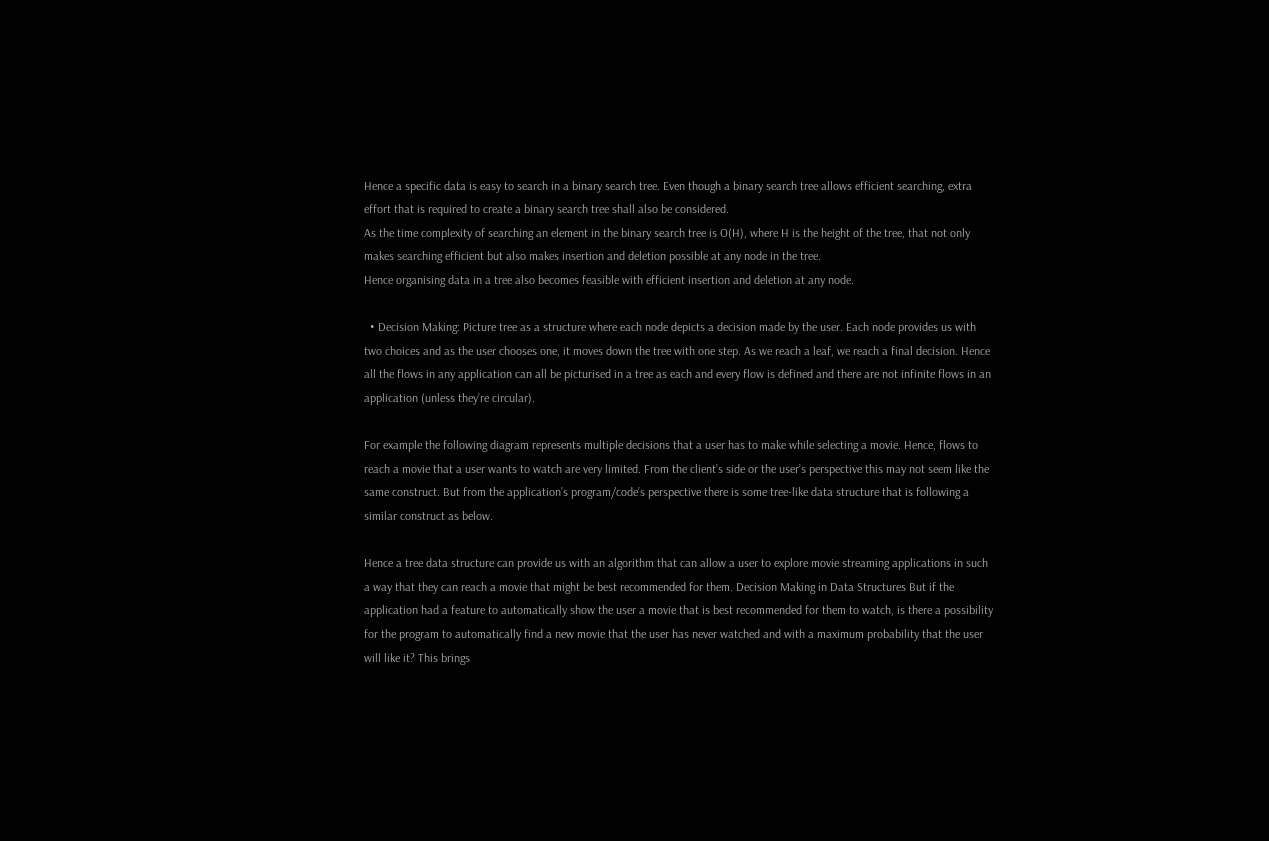Hence a specific data is easy to search in a binary search tree. Even though a binary search tree allows efficient searching, extra effort that is required to create a binary search tree shall also be considered.
As the time complexity of searching an element in the binary search tree is O(H), where H is the height of the tree, that not only makes searching efficient but also makes insertion and deletion possible at any node in the tree.
Hence organising data in a tree also becomes feasible with efficient insertion and deletion at any node.

  • Decision Making: Picture tree as a structure where each node depicts a decision made by the user. Each node provides us with two choices and as the user chooses one, it moves down the tree with one step. As we reach a leaf, we reach a final decision. Hence all the flows in any application can all be picturised in a tree as each and every flow is defined and there are not infinite flows in an application (unless they’re circular).

For example the following diagram represents multiple decisions that a user has to make while selecting a movie. Hence, flows to reach a movie that a user wants to watch are very limited. From the client’s side or the user’s perspective this may not seem like the same construct. But from the application’s program/code’s perspective there is some tree-like data structure that is following a similar construct as below.

Hence a tree data structure can provide us with an algorithm that can allow a user to explore movie streaming applications in such a way that they can reach a movie that might be best recommended for them. Decision Making in Data Structures But if the application had a feature to automatically show the user a movie that is best recommended for them to watch, is there a possibility for the program to automatically find a new movie that the user has never watched and with a maximum probability that the user will like it? This brings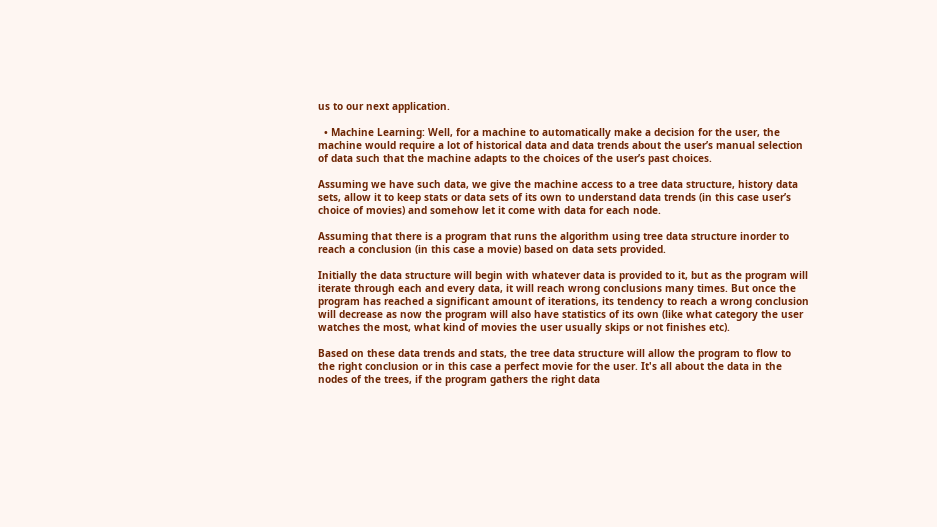us to our next application.

  • Machine Learning: Well, for a machine to automatically make a decision for the user, the machine would require a lot of historical data and data trends about the user’s manual selection of data such that the machine adapts to the choices of the user’s past choices.

Assuming we have such data, we give the machine access to a tree data structure, history data sets, allow it to keep stats or data sets of its own to understand data trends (in this case user’s choice of movies) and somehow let it come with data for each node.

Assuming that there is a program that runs the algorithm using tree data structure inorder to reach a conclusion (in this case a movie) based on data sets provided.

Initially the data structure will begin with whatever data is provided to it, but as the program will iterate through each and every data, it will reach wrong conclusions many times. But once the program has reached a significant amount of iterations, its tendency to reach a wrong conclusion will decrease as now the program will also have statistics of its own (like what category the user watches the most, what kind of movies the user usually skips or not finishes etc).

Based on these data trends and stats, the tree data structure will allow the program to flow to the right conclusion or in this case a perfect movie for the user. It's all about the data in the nodes of the trees, if the program gathers the right data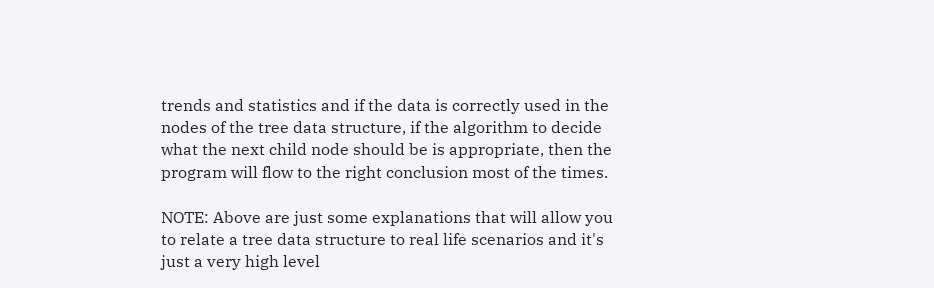trends and statistics and if the data is correctly used in the nodes of the tree data structure, if the algorithm to decide what the next child node should be is appropriate, then the program will flow to the right conclusion most of the times.

NOTE: Above are just some explanations that will allow you to relate a tree data structure to real life scenarios and it's just a very high level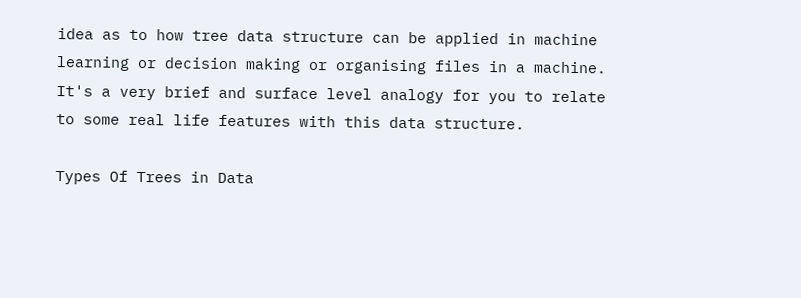idea as to how tree data structure can be applied in machine learning or decision making or organising files in a machine. It's a very brief and surface level analogy for you to relate to some real life features with this data structure.

Types Of Trees in Data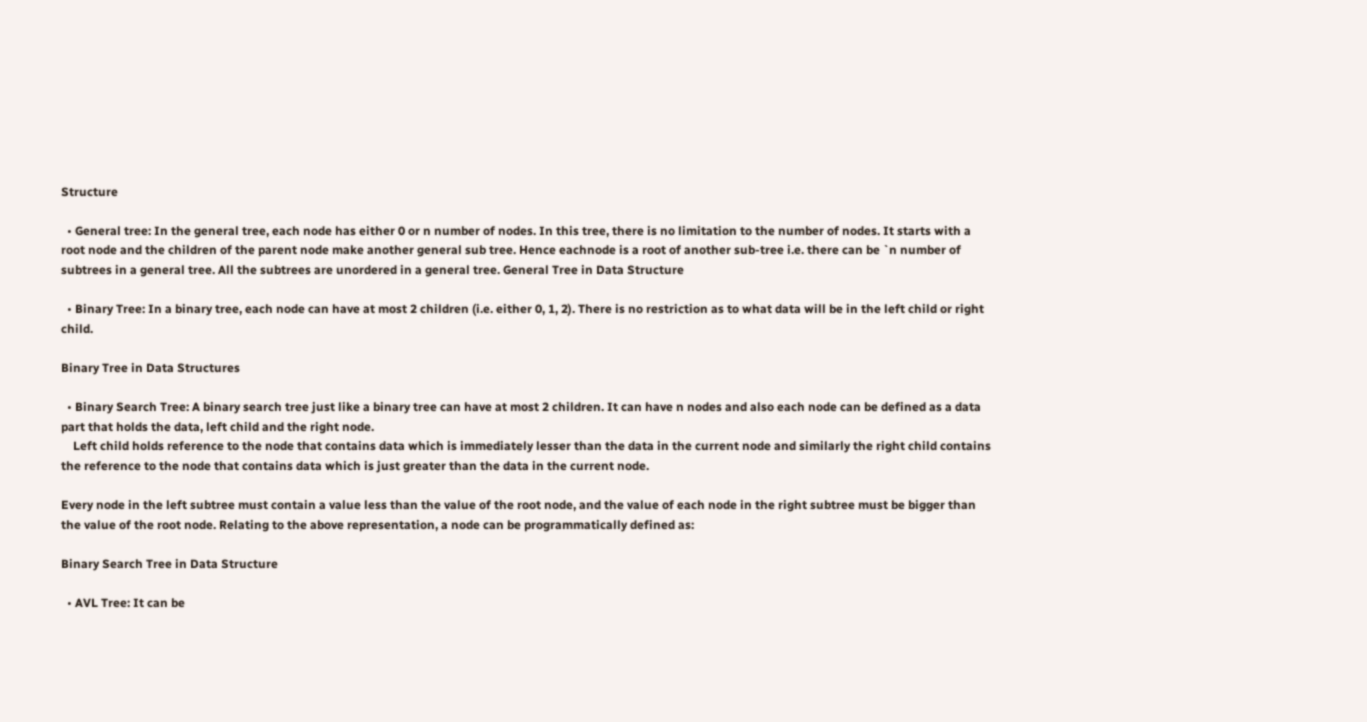Structure

  • General tree: In the general tree, each node has either 0 or n number of nodes. In this tree, there is no limitation to the number of nodes. It starts with a root node and the children of the parent node make another general sub tree. Hence eachnode is a root of another sub-tree i.e. there can be `n number of subtrees in a general tree. All the subtrees are unordered in a general tree. General Tree in Data Structure

  • Binary Tree: In a binary tree, each node can have at most 2 children (i.e. either 0, 1, 2). There is no restriction as to what data will be in the left child or right child.

Binary Tree in Data Structures

  • Binary Search Tree: A binary search tree just like a binary tree can have at most 2 children. It can have n nodes and also each node can be defined as a data part that holds the data, left child and the right node.
    Left child holds reference to the node that contains data which is immediately lesser than the data in the current node and similarly the right child contains the reference to the node that contains data which is just greater than the data in the current node.

Every node in the left subtree must contain a value less than the value of the root node, and the value of each node in the right subtree must be bigger than the value of the root node. Relating to the above representation, a node can be programmatically defined as:

Binary Search Tree in Data Structure

  • AVL Tree: It can be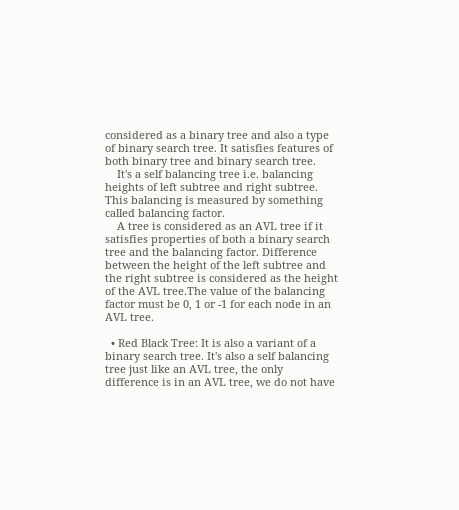considered as a binary tree and also a type of binary search tree. It satisfies features of both binary tree and binary search tree.
    It's a self balancing tree i.e. balancing heights of left subtree and right subtree. This balancing is measured by something called balancing factor.
    A tree is considered as an AVL tree if it satisfies properties of both a binary search tree and the balancing factor. Difference between the height of the left subtree and the right subtree is considered as the height of the AVL tree.The value of the balancing factor must be 0, 1 or -1 for each node in an AVL tree.

  • Red Black Tree: It is also a variant of a binary search tree. It's also a self balancing tree just like an AVL tree, the only difference is in an AVL tree, we do not have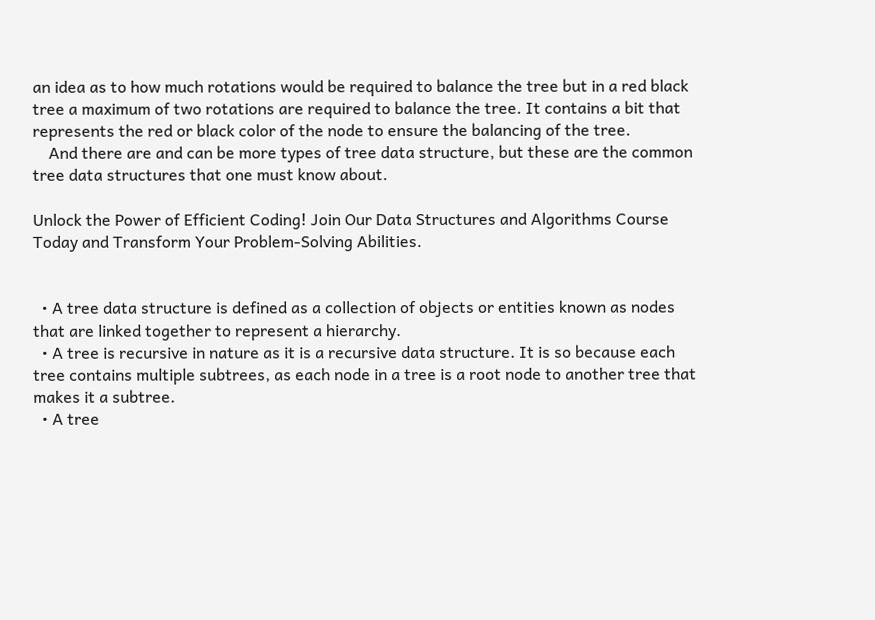an idea as to how much rotations would be required to balance the tree but in a red black tree a maximum of two rotations are required to balance the tree. It contains a bit that represents the red or black color of the node to ensure the balancing of the tree.
    And there are and can be more types of tree data structure, but these are the common tree data structures that one must know about.

Unlock the Power of Efficient Coding! Join Our Data Structures and Algorithms Course Today and Transform Your Problem-Solving Abilities.


  • A tree data structure is defined as a collection of objects or entities known as nodes that are linked together to represent a hierarchy.
  • A tree is recursive in nature as it is a recursive data structure. It is so because each tree contains multiple subtrees, as each node in a tree is a root node to another tree that makes it a subtree.
  • A tree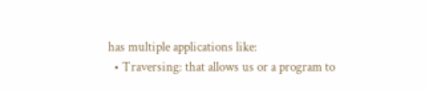has multiple applications like:
  • Traversing: that allows us or a program to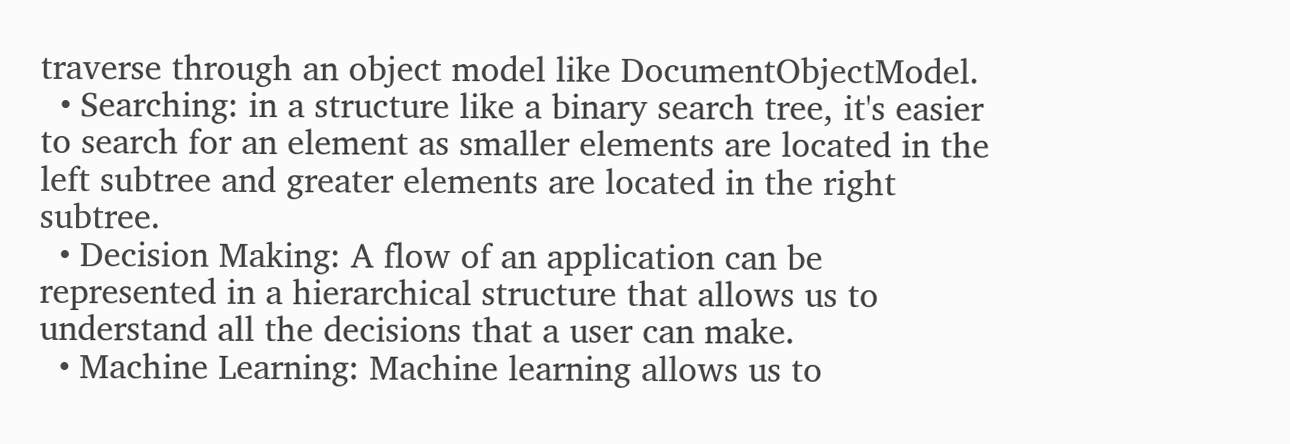traverse through an object model like DocumentObjectModel.
  • Searching: in a structure like a binary search tree, it's easier to search for an element as smaller elements are located in the left subtree and greater elements are located in the right subtree.
  • Decision Making: A flow of an application can be represented in a hierarchical structure that allows us to understand all the decisions that a user can make.
  • Machine Learning: Machine learning allows us to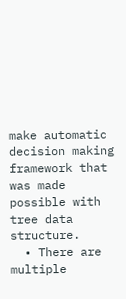make automatic decision making framework that was made possible with tree data structure.
  • There are multiple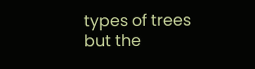types of trees but the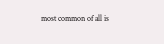most common of all is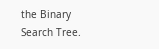the Binary Search Tree.